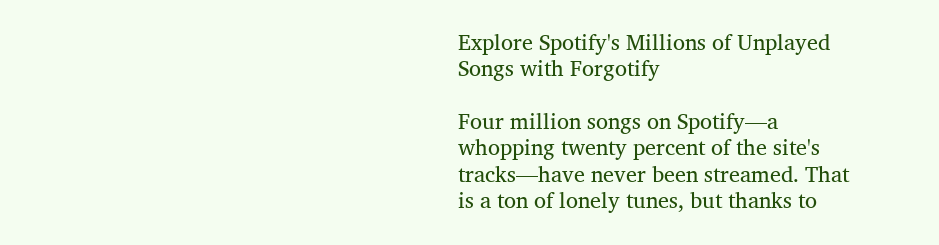Explore Spotify's Millions of Unplayed Songs with Forgotify

Four million songs on Spotify—a whopping twenty percent of the site's tracks—have never been streamed. That is a ton of lonely tunes, but thanks to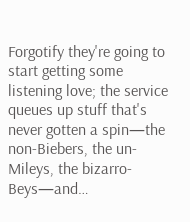Forgotify they're going to start getting some listening love; the service queues up stuff that's never gotten a spin—the non-Biebers, the un-Mileys, the bizarro-Beys—and…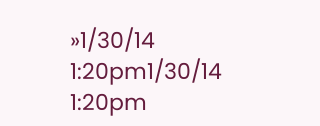»1/30/14 1:20pm1/30/14 1:20pm